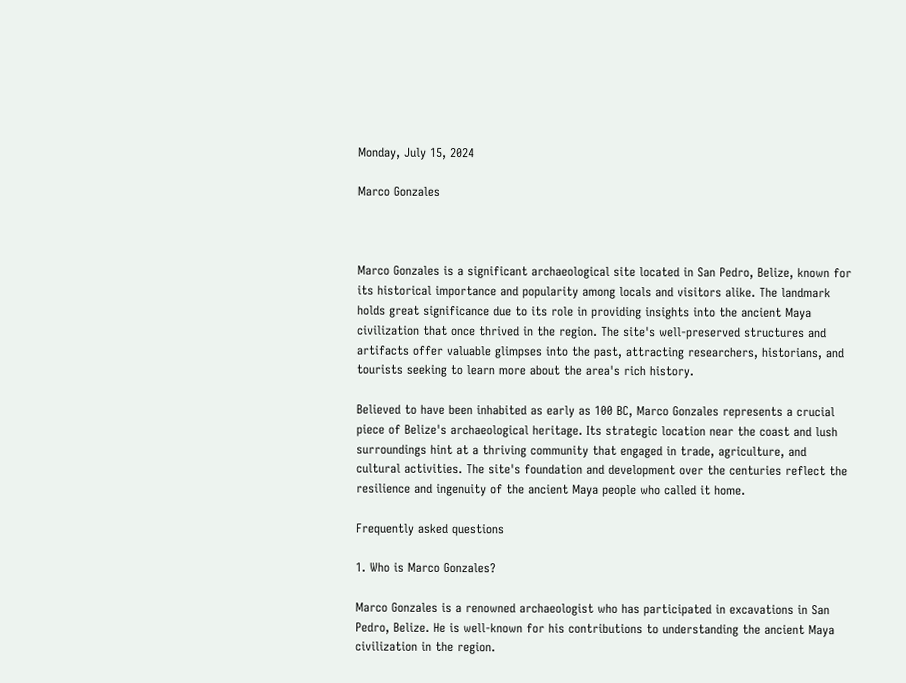Monday, July 15, 2024

Marco Gonzales



Marco Gonzales is a significant archaeological site located in San Pedro, Belize, known for its historical importance and popularity among locals and visitors alike. The landmark holds great significance due to its role in providing insights into the ancient Maya civilization that once thrived in the region. The site's well-preserved structures and artifacts offer valuable glimpses into the past, attracting researchers, historians, and tourists seeking to learn more about the area's rich history.

Believed to have been inhabited as early as 100 BC, Marco Gonzales represents a crucial piece of Belize's archaeological heritage. Its strategic location near the coast and lush surroundings hint at a thriving community that engaged in trade, agriculture, and cultural activities. The site's foundation and development over the centuries reflect the resilience and ingenuity of the ancient Maya people who called it home.

Frequently asked questions

1. Who is Marco Gonzales?

Marco Gonzales is a renowned archaeologist who has participated in excavations in San Pedro, Belize. He is well-known for his contributions to understanding the ancient Maya civilization in the region.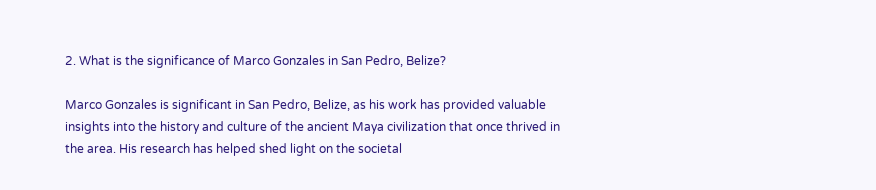2. What is the significance of Marco Gonzales in San Pedro, Belize?

Marco Gonzales is significant in San Pedro, Belize, as his work has provided valuable insights into the history and culture of the ancient Maya civilization that once thrived in the area. His research has helped shed light on the societal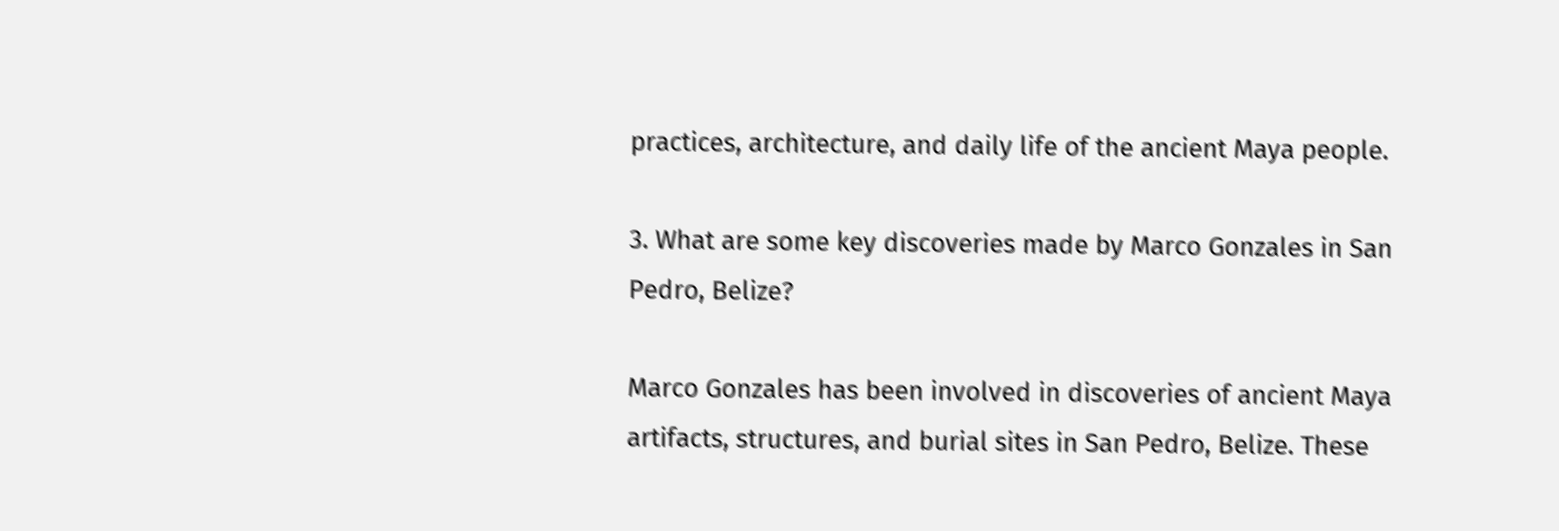practices, architecture, and daily life of the ancient Maya people.

3. What are some key discoveries made by Marco Gonzales in San Pedro, Belize?

Marco Gonzales has been involved in discoveries of ancient Maya artifacts, structures, and burial sites in San Pedro, Belize. These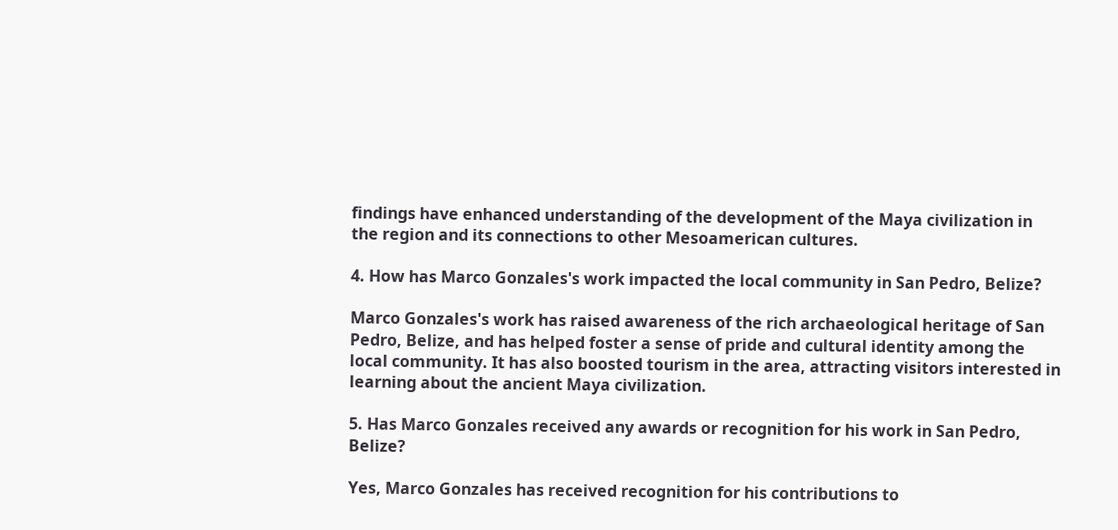findings have enhanced understanding of the development of the Maya civilization in the region and its connections to other Mesoamerican cultures.

4. How has Marco Gonzales's work impacted the local community in San Pedro, Belize?

Marco Gonzales's work has raised awareness of the rich archaeological heritage of San Pedro, Belize, and has helped foster a sense of pride and cultural identity among the local community. It has also boosted tourism in the area, attracting visitors interested in learning about the ancient Maya civilization.

5. Has Marco Gonzales received any awards or recognition for his work in San Pedro, Belize?

Yes, Marco Gonzales has received recognition for his contributions to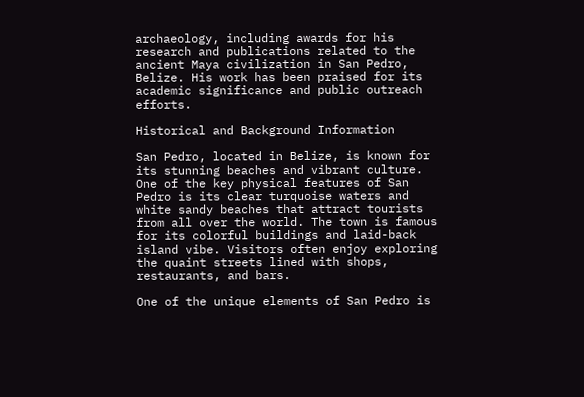archaeology, including awards for his research and publications related to the ancient Maya civilization in San Pedro, Belize. His work has been praised for its academic significance and public outreach efforts.

Historical and Background Information

San Pedro, located in Belize, is known for its stunning beaches and vibrant culture. One of the key physical features of San Pedro is its clear turquoise waters and white sandy beaches that attract tourists from all over the world. The town is famous for its colorful buildings and laid-back island vibe. Visitors often enjoy exploring the quaint streets lined with shops, restaurants, and bars.

One of the unique elements of San Pedro is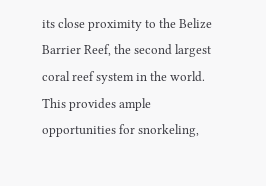its close proximity to the Belize Barrier Reef, the second largest coral reef system in the world. This provides ample opportunities for snorkeling,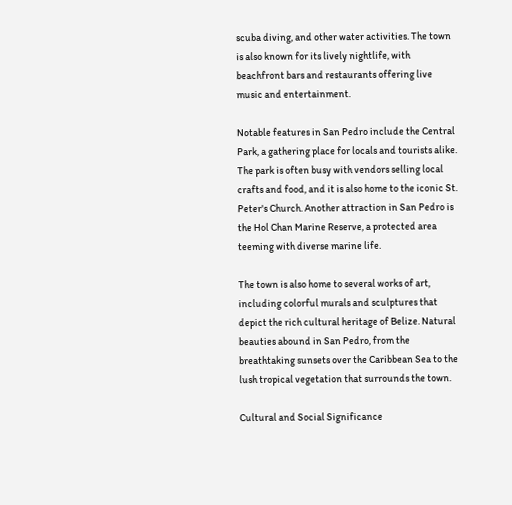scuba diving, and other water activities. The town is also known for its lively nightlife, with beachfront bars and restaurants offering live music and entertainment.

Notable features in San Pedro include the Central Park, a gathering place for locals and tourists alike. The park is often busy with vendors selling local crafts and food, and it is also home to the iconic St. Peter's Church. Another attraction in San Pedro is the Hol Chan Marine Reserve, a protected area teeming with diverse marine life.

The town is also home to several works of art, including colorful murals and sculptures that depict the rich cultural heritage of Belize. Natural beauties abound in San Pedro, from the breathtaking sunsets over the Caribbean Sea to the lush tropical vegetation that surrounds the town.

Cultural and Social Significance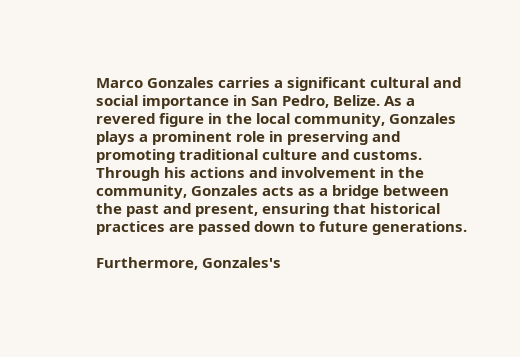Marco Gonzales carries a significant cultural and social importance in San Pedro, Belize. As a revered figure in the local community, Gonzales plays a prominent role in preserving and promoting traditional culture and customs. Through his actions and involvement in the community, Gonzales acts as a bridge between the past and present, ensuring that historical practices are passed down to future generations.

Furthermore, Gonzales's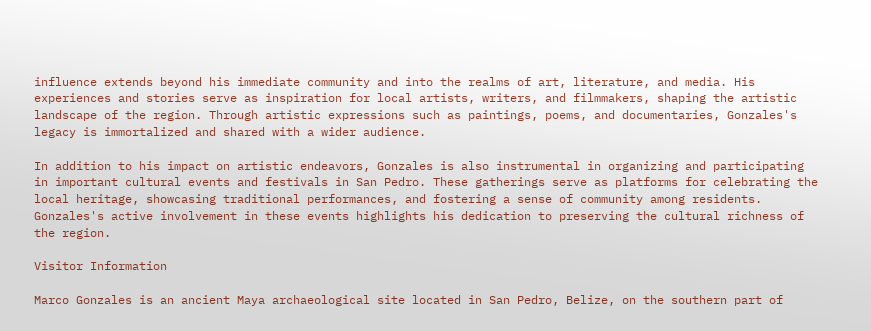influence extends beyond his immediate community and into the realms of art, literature, and media. His experiences and stories serve as inspiration for local artists, writers, and filmmakers, shaping the artistic landscape of the region. Through artistic expressions such as paintings, poems, and documentaries, Gonzales's legacy is immortalized and shared with a wider audience.

In addition to his impact on artistic endeavors, Gonzales is also instrumental in organizing and participating in important cultural events and festivals in San Pedro. These gatherings serve as platforms for celebrating the local heritage, showcasing traditional performances, and fostering a sense of community among residents. Gonzales's active involvement in these events highlights his dedication to preserving the cultural richness of the region.

Visitor Information

Marco Gonzales is an ancient Maya archaeological site located in San Pedro, Belize, on the southern part of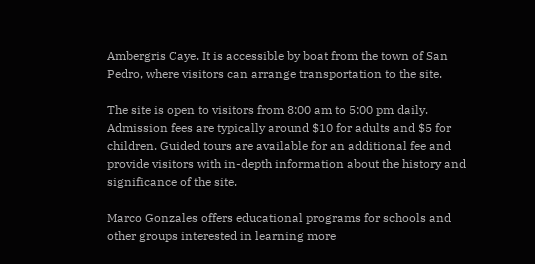Ambergris Caye. It is accessible by boat from the town of San Pedro, where visitors can arrange transportation to the site.

The site is open to visitors from 8:00 am to 5:00 pm daily. Admission fees are typically around $10 for adults and $5 for children. Guided tours are available for an additional fee and provide visitors with in-depth information about the history and significance of the site.

Marco Gonzales offers educational programs for schools and other groups interested in learning more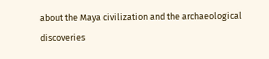about the Maya civilization and the archaeological discoveries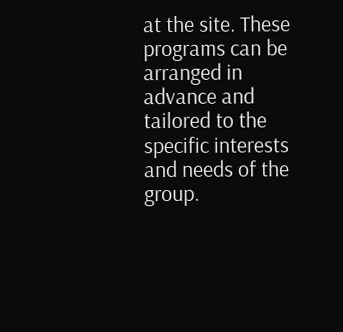at the site. These programs can be arranged in advance and tailored to the specific interests and needs of the group.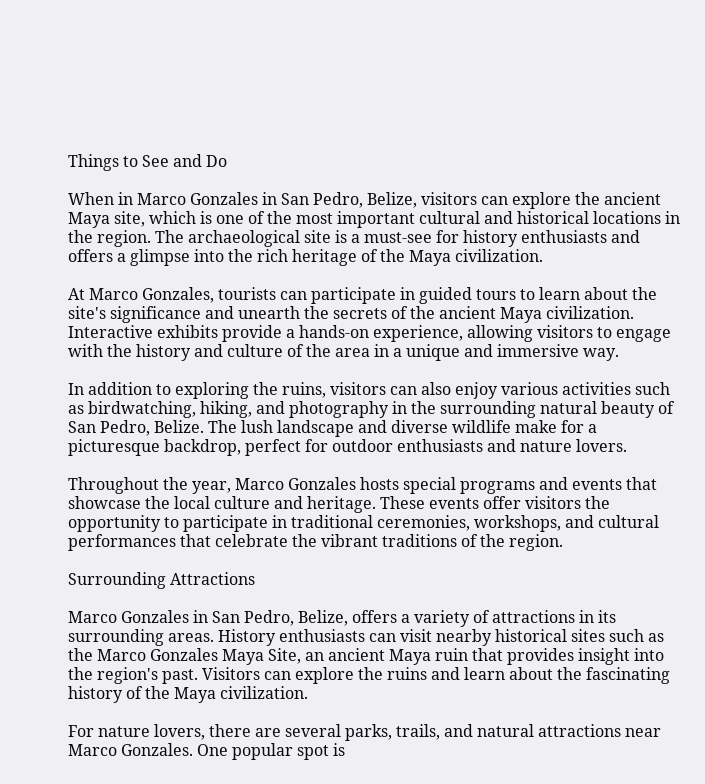Things to See and Do

When in Marco Gonzales in San Pedro, Belize, visitors can explore the ancient Maya site, which is one of the most important cultural and historical locations in the region. The archaeological site is a must-see for history enthusiasts and offers a glimpse into the rich heritage of the Maya civilization.

At Marco Gonzales, tourists can participate in guided tours to learn about the site's significance and unearth the secrets of the ancient Maya civilization. Interactive exhibits provide a hands-on experience, allowing visitors to engage with the history and culture of the area in a unique and immersive way.

In addition to exploring the ruins, visitors can also enjoy various activities such as birdwatching, hiking, and photography in the surrounding natural beauty of San Pedro, Belize. The lush landscape and diverse wildlife make for a picturesque backdrop, perfect for outdoor enthusiasts and nature lovers.

Throughout the year, Marco Gonzales hosts special programs and events that showcase the local culture and heritage. These events offer visitors the opportunity to participate in traditional ceremonies, workshops, and cultural performances that celebrate the vibrant traditions of the region.

Surrounding Attractions

Marco Gonzales in San Pedro, Belize, offers a variety of attractions in its surrounding areas. History enthusiasts can visit nearby historical sites such as the Marco Gonzales Maya Site, an ancient Maya ruin that provides insight into the region's past. Visitors can explore the ruins and learn about the fascinating history of the Maya civilization.

For nature lovers, there are several parks, trails, and natural attractions near Marco Gonzales. One popular spot is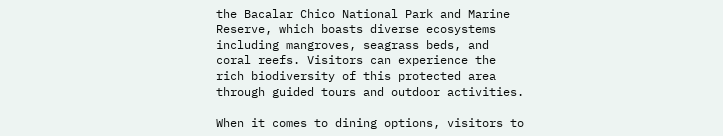the Bacalar Chico National Park and Marine Reserve, which boasts diverse ecosystems including mangroves, seagrass beds, and coral reefs. Visitors can experience the rich biodiversity of this protected area through guided tours and outdoor activities.

When it comes to dining options, visitors to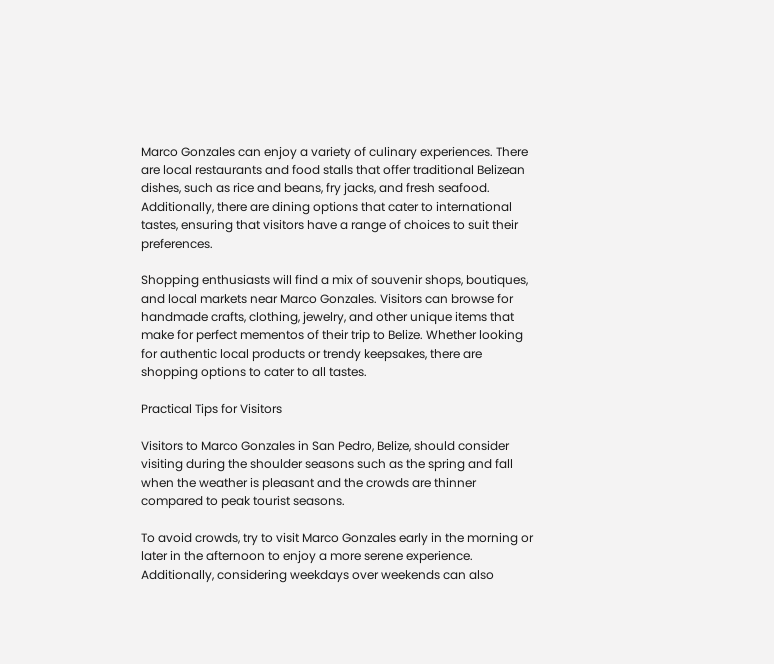Marco Gonzales can enjoy a variety of culinary experiences. There are local restaurants and food stalls that offer traditional Belizean dishes, such as rice and beans, fry jacks, and fresh seafood. Additionally, there are dining options that cater to international tastes, ensuring that visitors have a range of choices to suit their preferences.

Shopping enthusiasts will find a mix of souvenir shops, boutiques, and local markets near Marco Gonzales. Visitors can browse for handmade crafts, clothing, jewelry, and other unique items that make for perfect mementos of their trip to Belize. Whether looking for authentic local products or trendy keepsakes, there are shopping options to cater to all tastes.

Practical Tips for Visitors

Visitors to Marco Gonzales in San Pedro, Belize, should consider visiting during the shoulder seasons such as the spring and fall when the weather is pleasant and the crowds are thinner compared to peak tourist seasons.

To avoid crowds, try to visit Marco Gonzales early in the morning or later in the afternoon to enjoy a more serene experience. Additionally, considering weekdays over weekends can also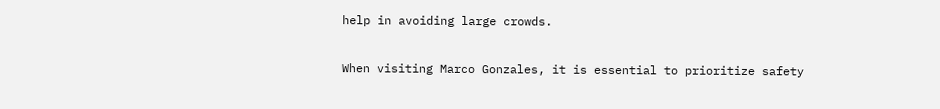help in avoiding large crowds.

When visiting Marco Gonzales, it is essential to prioritize safety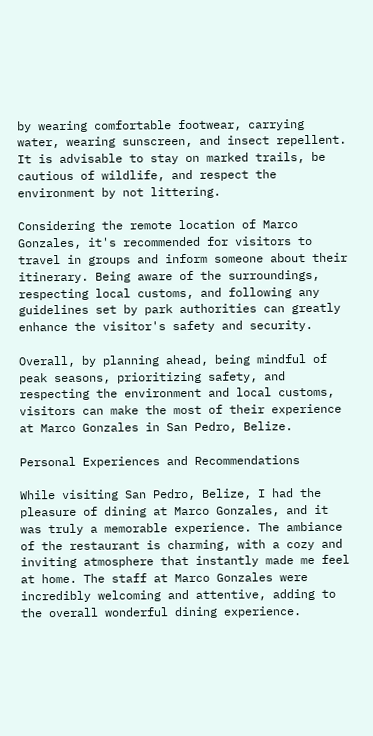by wearing comfortable footwear, carrying water, wearing sunscreen, and insect repellent. It is advisable to stay on marked trails, be cautious of wildlife, and respect the environment by not littering.

Considering the remote location of Marco Gonzales, it's recommended for visitors to travel in groups and inform someone about their itinerary. Being aware of the surroundings, respecting local customs, and following any guidelines set by park authorities can greatly enhance the visitor's safety and security.

Overall, by planning ahead, being mindful of peak seasons, prioritizing safety, and respecting the environment and local customs, visitors can make the most of their experience at Marco Gonzales in San Pedro, Belize.

Personal Experiences and Recommendations

While visiting San Pedro, Belize, I had the pleasure of dining at Marco Gonzales, and it was truly a memorable experience. The ambiance of the restaurant is charming, with a cozy and inviting atmosphere that instantly made me feel at home. The staff at Marco Gonzales were incredibly welcoming and attentive, adding to the overall wonderful dining experience.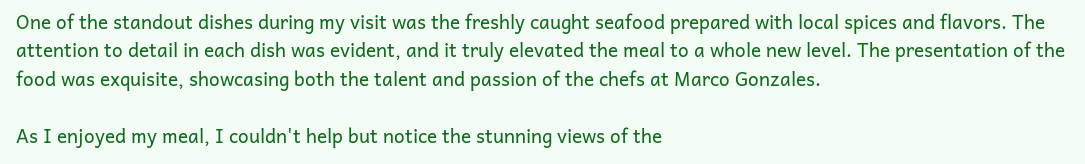One of the standout dishes during my visit was the freshly caught seafood prepared with local spices and flavors. The attention to detail in each dish was evident, and it truly elevated the meal to a whole new level. The presentation of the food was exquisite, showcasing both the talent and passion of the chefs at Marco Gonzales.

As I enjoyed my meal, I couldn't help but notice the stunning views of the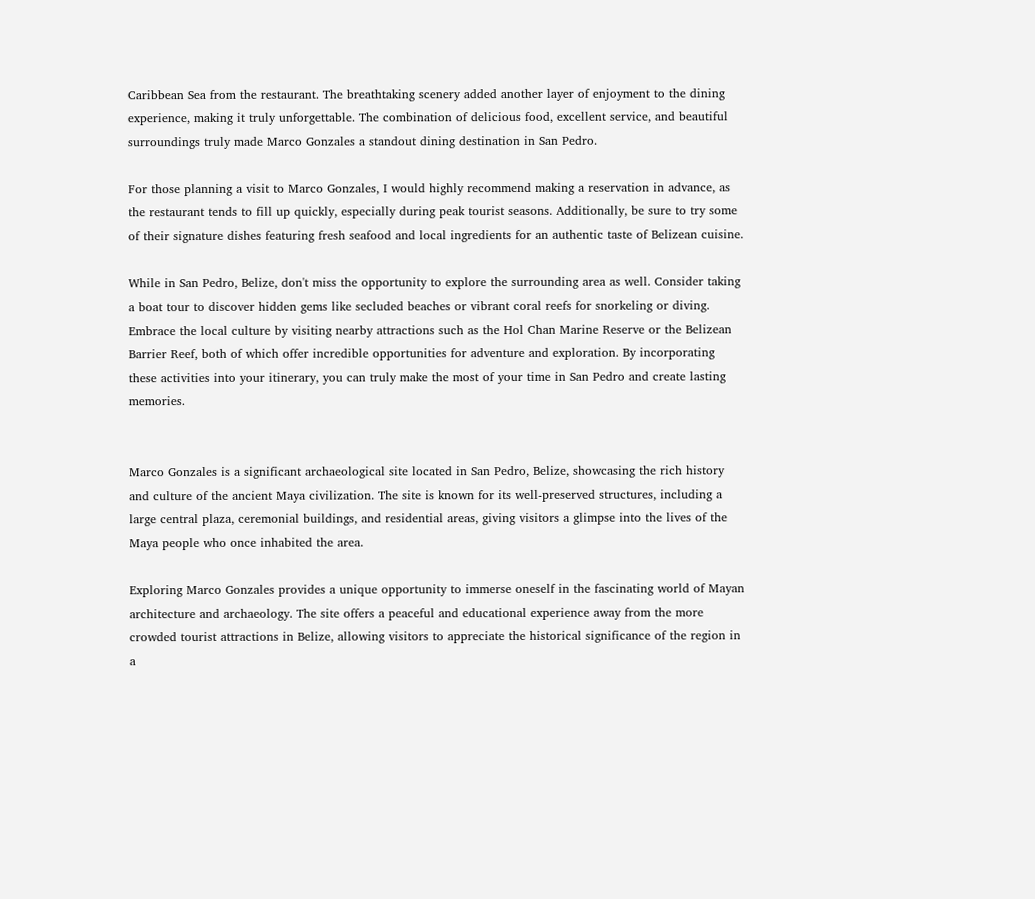Caribbean Sea from the restaurant. The breathtaking scenery added another layer of enjoyment to the dining experience, making it truly unforgettable. The combination of delicious food, excellent service, and beautiful surroundings truly made Marco Gonzales a standout dining destination in San Pedro.

For those planning a visit to Marco Gonzales, I would highly recommend making a reservation in advance, as the restaurant tends to fill up quickly, especially during peak tourist seasons. Additionally, be sure to try some of their signature dishes featuring fresh seafood and local ingredients for an authentic taste of Belizean cuisine.

While in San Pedro, Belize, don't miss the opportunity to explore the surrounding area as well. Consider taking a boat tour to discover hidden gems like secluded beaches or vibrant coral reefs for snorkeling or diving. Embrace the local culture by visiting nearby attractions such as the Hol Chan Marine Reserve or the Belizean Barrier Reef, both of which offer incredible opportunities for adventure and exploration. By incorporating these activities into your itinerary, you can truly make the most of your time in San Pedro and create lasting memories.


Marco Gonzales is a significant archaeological site located in San Pedro, Belize, showcasing the rich history and culture of the ancient Maya civilization. The site is known for its well-preserved structures, including a large central plaza, ceremonial buildings, and residential areas, giving visitors a glimpse into the lives of the Maya people who once inhabited the area.

Exploring Marco Gonzales provides a unique opportunity to immerse oneself in the fascinating world of Mayan architecture and archaeology. The site offers a peaceful and educational experience away from the more crowded tourist attractions in Belize, allowing visitors to appreciate the historical significance of the region in a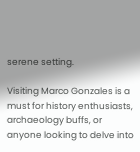serene setting.

Visiting Marco Gonzales is a must for history enthusiasts, archaeology buffs, or anyone looking to delve into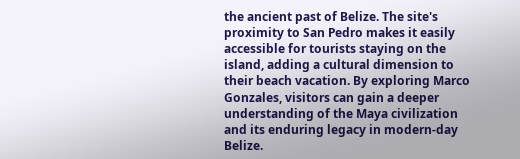the ancient past of Belize. The site's proximity to San Pedro makes it easily accessible for tourists staying on the island, adding a cultural dimension to their beach vacation. By exploring Marco Gonzales, visitors can gain a deeper understanding of the Maya civilization and its enduring legacy in modern-day Belize.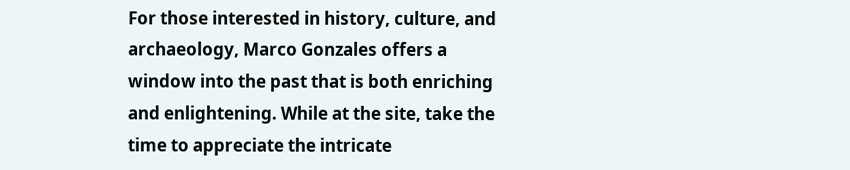For those interested in history, culture, and archaeology, Marco Gonzales offers a window into the past that is both enriching and enlightening. While at the site, take the time to appreciate the intricate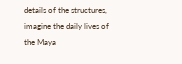details of the structures, imagine the daily lives of the Maya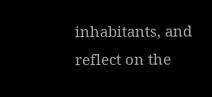inhabitants, and reflect on the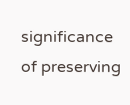significance of preserving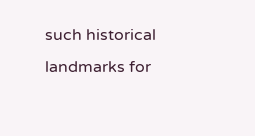such historical landmarks for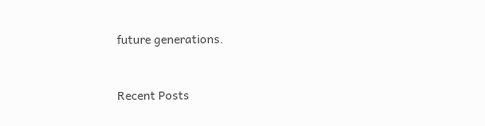future generations.


Recent Posts